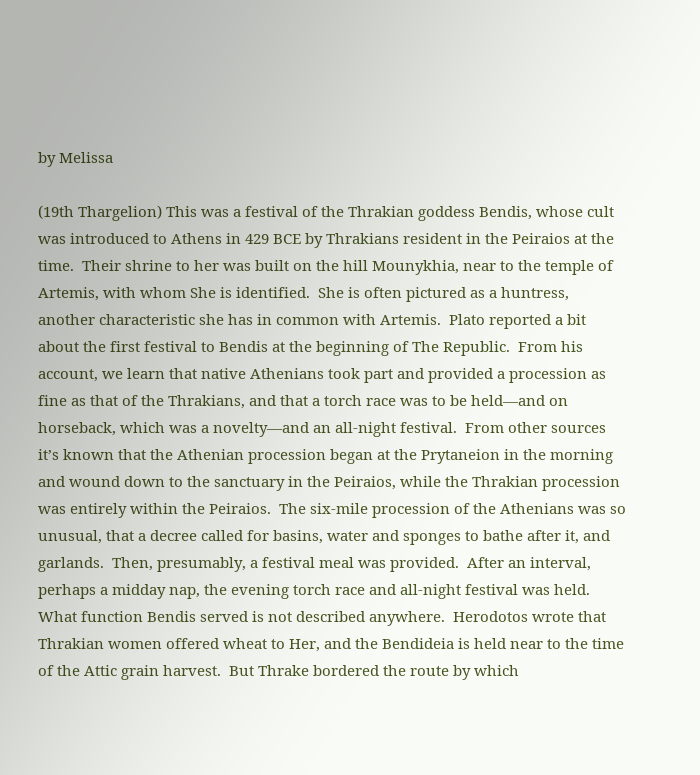by Melissa

(19th Thargelion) This was a festival of the Thrakian goddess Bendis, whose cult was introduced to Athens in 429 BCE by Thrakians resident in the Peiraios at the time.  Their shrine to her was built on the hill Mounykhia, near to the temple of Artemis, with whom She is identified.  She is often pictured as a huntress, another characteristic she has in common with Artemis.  Plato reported a bit about the first festival to Bendis at the beginning of The Republic.  From his account, we learn that native Athenians took part and provided a procession as fine as that of the Thrakians, and that a torch race was to be held—and on horseback, which was a novelty—and an all-night festival.  From other sources it’s known that the Athenian procession began at the Prytaneion in the morning and wound down to the sanctuary in the Peiraios, while the Thrakian procession was entirely within the Peiraios.  The six-mile procession of the Athenians was so unusual, that a decree called for basins, water and sponges to bathe after it, and garlands.  Then, presumably, a festival meal was provided.  After an interval, perhaps a midday nap, the evening torch race and all-night festival was held.  What function Bendis served is not described anywhere.  Herodotos wrote that Thrakian women offered wheat to Her, and the Bendideia is held near to the time of the Attic grain harvest.  But Thrake bordered the route by which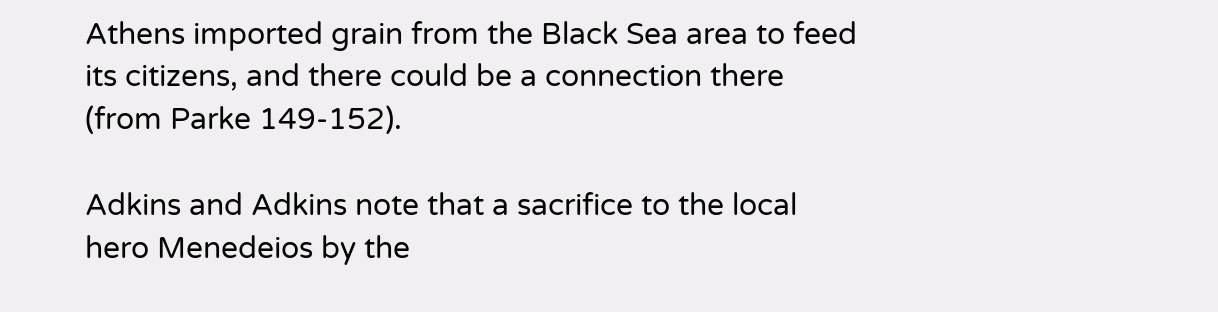Athens imported grain from the Black Sea area to feed its citizens, and there could be a connection there (from Parke 149-152).

Adkins and Adkins note that a sacrifice to the local hero Menedeios by the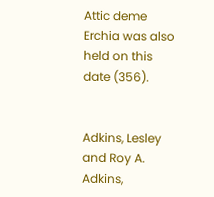Attic deme Erchia was also held on this date (356).


Adkins, Lesley and Roy A. Adkins,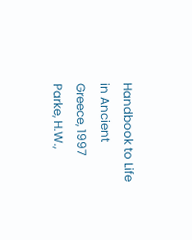Handbook to Life in Ancient Greece, 1997
Parke, H.W.,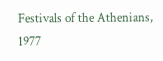Festivals of the Athenians, 1977